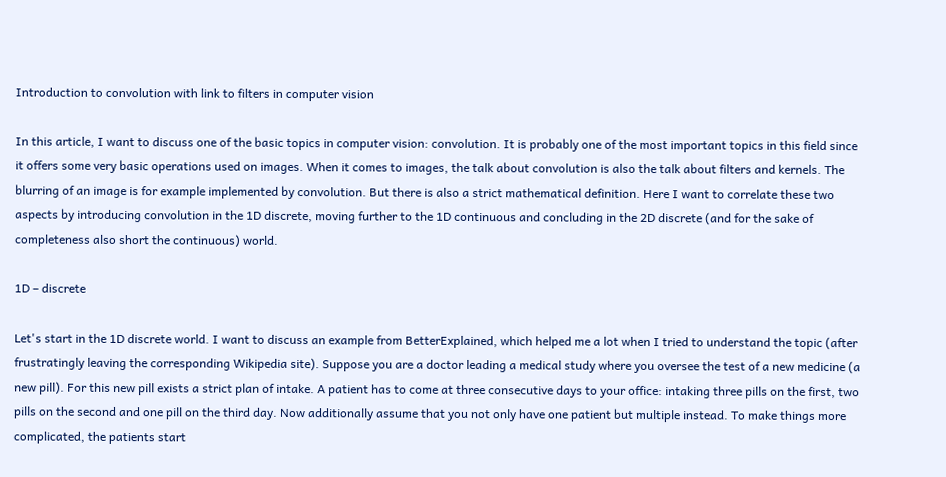Introduction to convolution with link to filters in computer vision

In this article, I want to discuss one of the basic topics in computer vision: convolution. It is probably one of the most important topics in this field since it offers some very basic operations used on images. When it comes to images, the talk about convolution is also the talk about filters and kernels. The blurring of an image is for example implemented by convolution. But there is also a strict mathematical definition. Here I want to correlate these two aspects by introducing convolution in the 1D discrete, moving further to the 1D continuous and concluding in the 2D discrete (and for the sake of completeness also short the continuous) world.

1D – discrete

Let's start in the 1D discrete world. I want to discuss an example from BetterExplained, which helped me a lot when I tried to understand the topic (after frustratingly leaving the corresponding Wikipedia site). Suppose you are a doctor leading a medical study where you oversee the test of a new medicine (a new pill). For this new pill exists a strict plan of intake. A patient has to come at three consecutive days to your office: intaking three pills on the first, two pills on the second and one pill on the third day. Now additionally assume that you not only have one patient but multiple instead. To make things more complicated, the patients start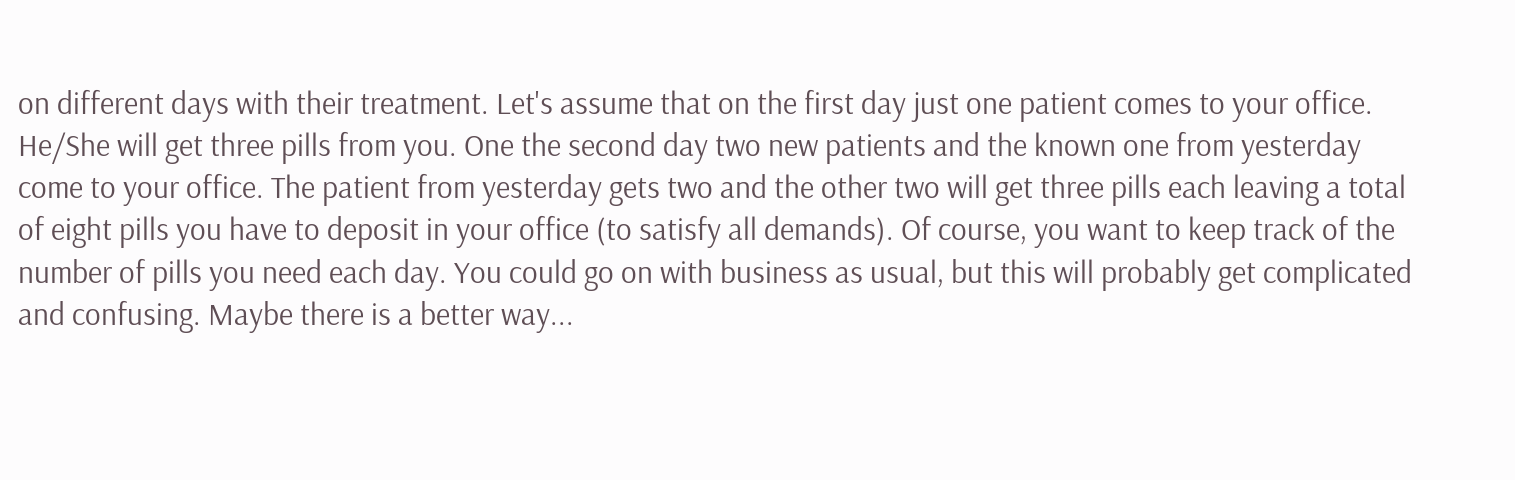on different days with their treatment. Let's assume that on the first day just one patient comes to your office. He/She will get three pills from you. One the second day two new patients and the known one from yesterday come to your office. The patient from yesterday gets two and the other two will get three pills each leaving a total of eight pills you have to deposit in your office (to satisfy all demands). Of course, you want to keep track of the number of pills you need each day. You could go on with business as usual, but this will probably get complicated and confusing. Maybe there is a better way...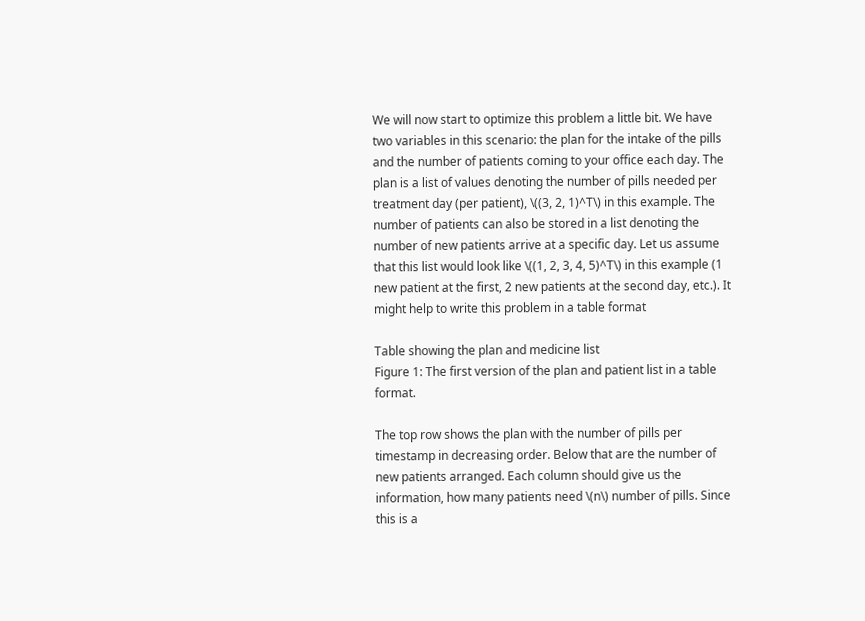We will now start to optimize this problem a little bit. We have two variables in this scenario: the plan for the intake of the pills and the number of patients coming to your office each day. The plan is a list of values denoting the number of pills needed per treatment day (per patient), \((3, 2, 1)^T\) in this example. The number of patients can also be stored in a list denoting the number of new patients arrive at a specific day. Let us assume that this list would look like \((1, 2, 3, 4, 5)^T\) in this example (1 new patient at the first, 2 new patients at the second day, etc.). It might help to write this problem in a table format

Table showing the plan and medicine list
Figure 1: The first version of the plan and patient list in a table format.

The top row shows the plan with the number of pills per timestamp in decreasing order. Below that are the number of new patients arranged. Each column should give us the information, how many patients need \(n\) number of pills. Since this is a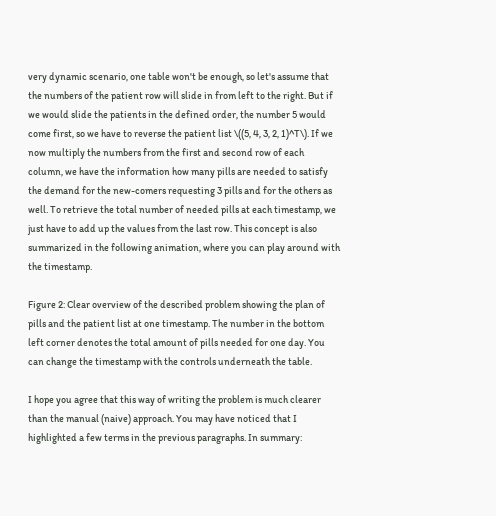very dynamic scenario, one table won't be enough, so let's assume that the numbers of the patient row will slide in from left to the right. But if we would slide the patients in the defined order, the number 5 would come first, so we have to reverse the patient list \((5, 4, 3, 2, 1)^T\). If we now multiply the numbers from the first and second row of each column, we have the information how many pills are needed to satisfy the demand for the new-comers requesting 3 pills and for the others as well. To retrieve the total number of needed pills at each timestamp, we just have to add up the values from the last row. This concept is also summarized in the following animation, where you can play around with the timestamp.

Figure 2: Clear overview of the described problem showing the plan of pills and the patient list at one timestamp. The number in the bottom left corner denotes the total amount of pills needed for one day. You can change the timestamp with the controls underneath the table.

I hope you agree that this way of writing the problem is much clearer than the manual (naive) approach. You may have noticed that I highlighted a few terms in the previous paragraphs. In summary: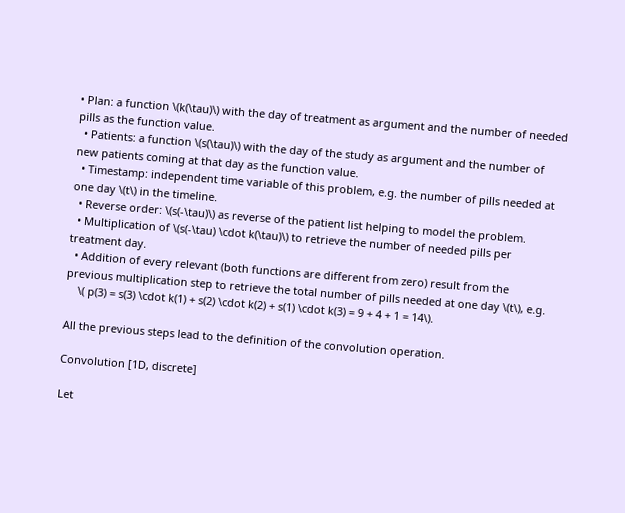• Plan: a function \(k(\tau)\) with the day of treatment as argument and the number of needed pills as the function value.
  • Patients: a function \(s(\tau)\) with the day of the study as argument and the number of new patients coming at that day as the function value.
  • Timestamp: independent time variable of this problem, e.g. the number of pills needed at one day \(t\) in the timeline.
  • Reverse order: \(s(-\tau)\) as reverse of the patient list helping to model the problem.
  • Multiplication of \(s(-\tau) \cdot k(\tau)\) to retrieve the number of needed pills per treatment day.
  • Addition of every relevant (both functions are different from zero) result from the previous multiplication step to retrieve the total number of pills needed at one day \(t\), e.g.
    \( p(3) = s(3) \cdot k(1) + s(2) \cdot k(2) + s(1) \cdot k(3) = 9 + 4 + 1 = 14\).

All the previous steps lead to the definition of the convolution operation.

Convolution [1D, discrete]

Let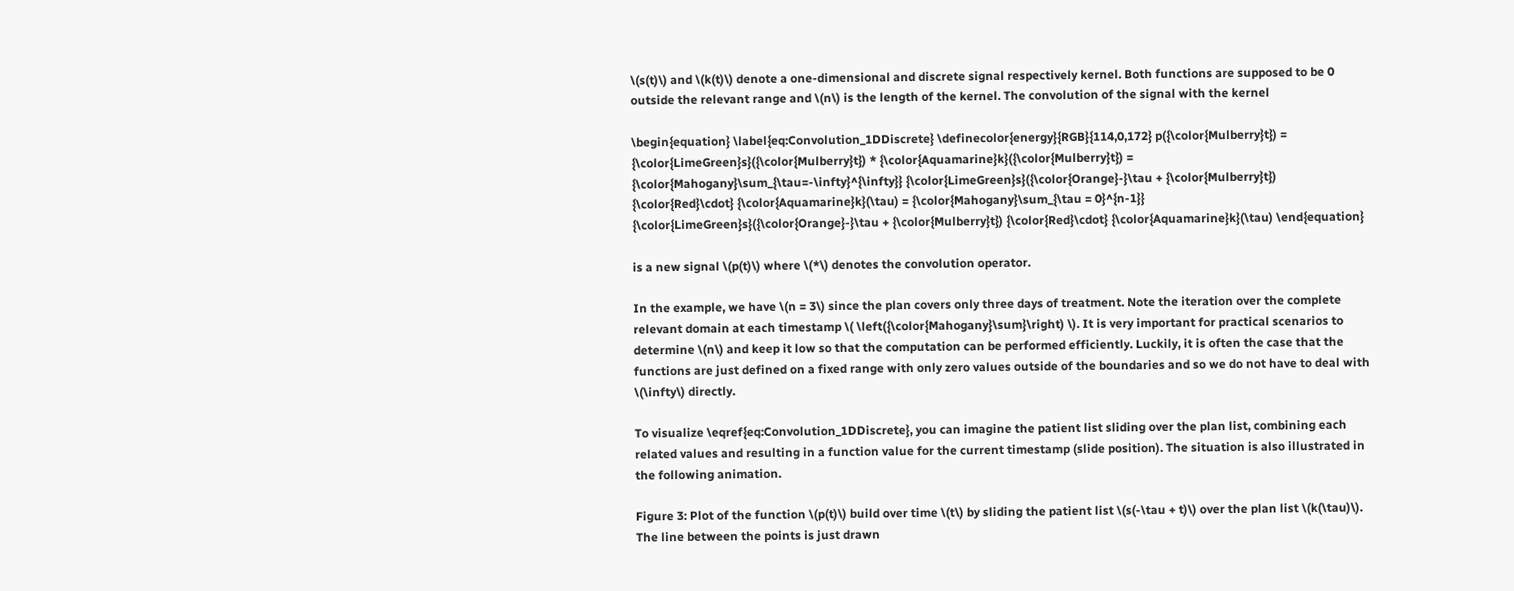\(s(t)\) and \(k(t)\) denote a one-dimensional and discrete signal respectively kernel. Both functions are supposed to be 0 outside the relevant range and \(n\) is the length of the kernel. The convolution of the signal with the kernel

\begin{equation} \label{eq:Convolution_1DDiscrete} \definecolor{energy}{RGB}{114,0,172} p({\color{Mulberry}t}) = {\color{LimeGreen}s}({\color{Mulberry}t}) * {\color{Aquamarine}k}({\color{Mulberry}t}) = {\color{Mahogany}\sum_{\tau=-\infty}^{\infty}} {\color{LimeGreen}s}({\color{Orange}-}\tau + {\color{Mulberry}t}) {\color{Red}\cdot} {\color{Aquamarine}k}(\tau) = {\color{Mahogany}\sum_{\tau = 0}^{n-1}} {\color{LimeGreen}s}({\color{Orange}-}\tau + {\color{Mulberry}t}) {\color{Red}\cdot} {\color{Aquamarine}k}(\tau) \end{equation}

is a new signal \(p(t)\) where \(*\) denotes the convolution operator.

In the example, we have \(n = 3\) since the plan covers only three days of treatment. Note the iteration over the complete relevant domain at each timestamp \( \left({\color{Mahogany}\sum}\right) \). It is very important for practical scenarios to determine \(n\) and keep it low so that the computation can be performed efficiently. Luckily, it is often the case that the functions are just defined on a fixed range with only zero values outside of the boundaries and so we do not have to deal with \(\infty\) directly.

To visualize \eqref{eq:Convolution_1DDiscrete}, you can imagine the patient list sliding over the plan list, combining each related values and resulting in a function value for the current timestamp (slide position). The situation is also illustrated in the following animation.

Figure 3: Plot of the function \(p(t)\) build over time \(t\) by sliding the patient list \(s(-\tau + t)\) over the plan list \(k(\tau)\). The line between the points is just drawn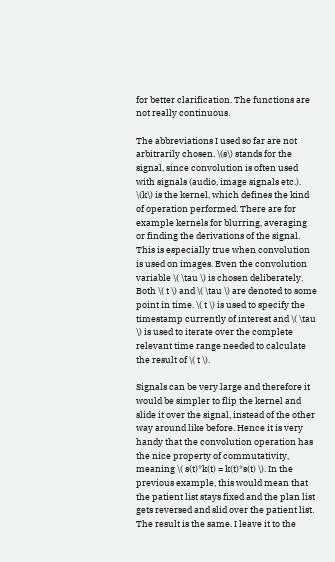for better clarification. The functions are not really continuous.

The abbreviations I used so far are not arbitrarily chosen. \(s\) stands for the signal, since convolution is often used with signals (audio, image signals etc.). \(k\) is the kernel, which defines the kind of operation performed. There are for example kernels for blurring, averaging or finding the derivations of the signal. This is especially true when convolution is used on images. Even the convolution variable \( \tau \) is chosen deliberately. Both \( t \) and \( \tau \) are denoted to some point in time. \( t \) is used to specify the timestamp currently of interest and \( \tau \) is used to iterate over the complete relevant time range needed to calculate the result of \( t \).

Signals can be very large and therefore it would be simpler to flip the kernel and slide it over the signal, instead of the other way around like before. Hence it is very handy that the convolution operation has the nice property of commutativity, meaning \( s(t)*k(t) = k(t)*s(t) \). In the previous example, this would mean that the patient list stays fixed and the plan list gets reversed and slid over the patient list. The result is the same. I leave it to the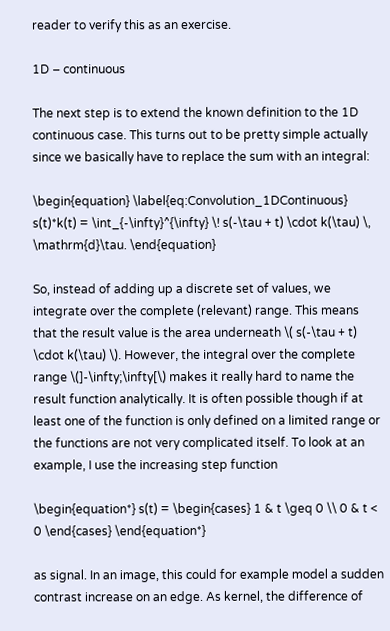reader to verify this as an exercise.

1D – continuous

The next step is to extend the known definition to the 1D continuous case. This turns out to be pretty simple actually since we basically have to replace the sum with an integral:

\begin{equation} \label{eq:Convolution_1DContinuous} s(t)*k(t) = \int_{-\infty}^{\infty} \! s(-\tau + t) \cdot k(\tau) \, \mathrm{d}\tau. \end{equation}

So, instead of adding up a discrete set of values, we integrate over the complete (relevant) range. This means that the result value is the area underneath \( s(-\tau + t) \cdot k(\tau) \). However, the integral over the complete range \(]-\infty;\infty[\) makes it really hard to name the result function analytically. It is often possible though if at least one of the function is only defined on a limited range or the functions are not very complicated itself. To look at an example, I use the increasing step function

\begin{equation*} s(t) = \begin{cases} 1 & t \geq 0 \\ 0 & t < 0 \end{cases} \end{equation*}

as signal. In an image, this could for example model a sudden contrast increase on an edge. As kernel, the difference of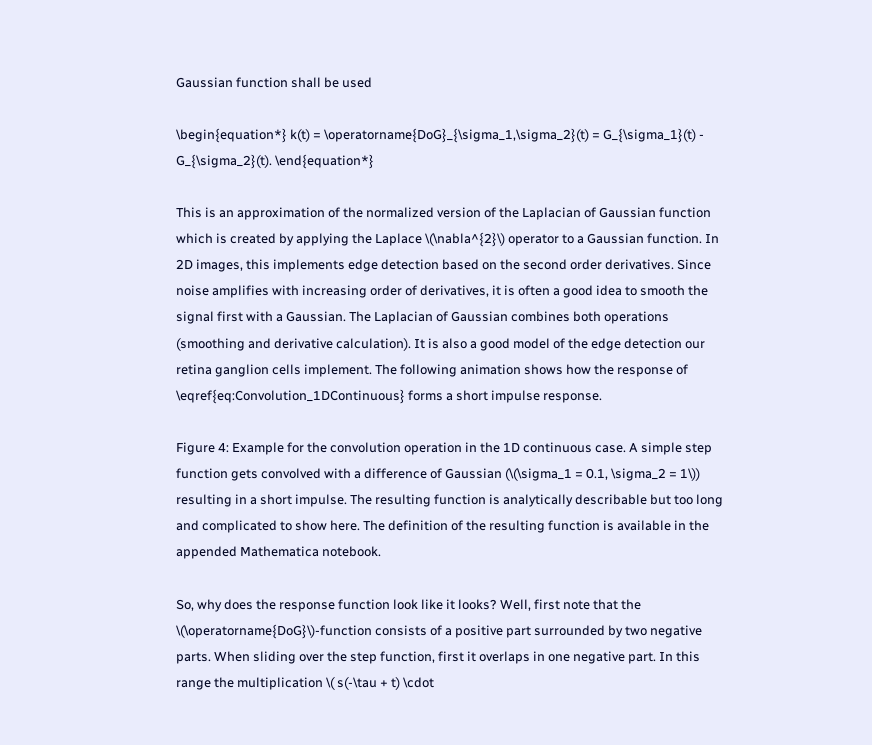Gaussian function shall be used

\begin{equation*} k(t) = \operatorname{DoG}_{\sigma_1,\sigma_2}(t) = G_{\sigma_1}(t) - G_{\sigma_2}(t). \end{equation*}

This is an approximation of the normalized version of the Laplacian of Gaussian function which is created by applying the Laplace \(\nabla^{2}\) operator to a Gaussian function. In 2D images, this implements edge detection based on the second order derivatives. Since noise amplifies with increasing order of derivatives, it is often a good idea to smooth the signal first with a Gaussian. The Laplacian of Gaussian combines both operations (smoothing and derivative calculation). It is also a good model of the edge detection our retina ganglion cells implement. The following animation shows how the response of \eqref{eq:Convolution_1DContinuous} forms a short impulse response.

Figure 4: Example for the convolution operation in the 1D continuous case. A simple step function gets convolved with a difference of Gaussian (\(\sigma_1 = 0.1, \sigma_2 = 1\)) resulting in a short impulse. The resulting function is analytically describable but too long and complicated to show here. The definition of the resulting function is available in the appended Mathematica notebook.

So, why does the response function look like it looks? Well, first note that the \(\operatorname{DoG}\)-function consists of a positive part surrounded by two negative parts. When sliding over the step function, first it overlaps in one negative part. In this range the multiplication \( s(-\tau + t) \cdot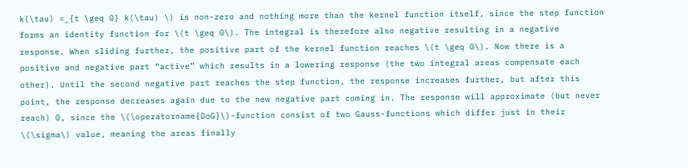k(\tau) =_{t \geq 0} k(\tau) \) is non-zero and nothing more than the kernel function itself, since the step function forms an identity function for \(t \geq 0\). The integral is therefore also negative resulting in a negative response. When sliding further, the positive part of the kernel function reaches \(t \geq 0\). Now there is a positive and negative part “active” which results in a lowering response (the two integral areas compensate each other). Until the second negative part reaches the step function, the response increases further, but after this point, the response decreases again due to the new negative part coming in. The response will approximate (but never reach) 0, since the \(\operatorname{DoG}\)-function consist of two Gauss-functions which differ just in their \(\sigma\) value, meaning the areas finally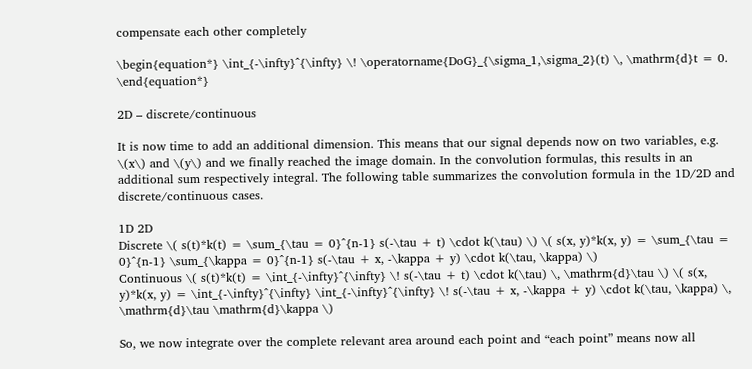compensate each other completely

\begin{equation*} \int_{-\infty}^{\infty} \! \operatorname{DoG}_{\sigma_1,\sigma_2}(t) \, \mathrm{d}t = 0. \end{equation*}

2D – discrete/continuous

It is now time to add an additional dimension. This means that our signal depends now on two variables, e.g. \(x\) and \(y\) and we finally reached the image domain. In the convolution formulas, this results in an additional sum respectively integral. The following table summarizes the convolution formula in the 1D/2D and discrete/continuous cases.

1D 2D
Discrete \( s(t)*k(t) = \sum_{\tau = 0}^{n-1} s(-\tau + t) \cdot k(\tau) \) \( s(x, y)*k(x, y) = \sum_{\tau = 0}^{n-1} \sum_{\kappa = 0}^{n-1} s(-\tau + x, -\kappa + y) \cdot k(\tau, \kappa) \)
Continuous \( s(t)*k(t) = \int_{-\infty}^{\infty} \! s(-\tau + t) \cdot k(\tau) \, \mathrm{d}\tau \) \( s(x, y)*k(x, y) = \int_{-\infty}^{\infty} \int_{-\infty}^{\infty} \! s(-\tau + x, -\kappa + y) \cdot k(\tau, \kappa) \, \mathrm{d}\tau \mathrm{d}\kappa \)

So, we now integrate over the complete relevant area around each point and “each point” means now all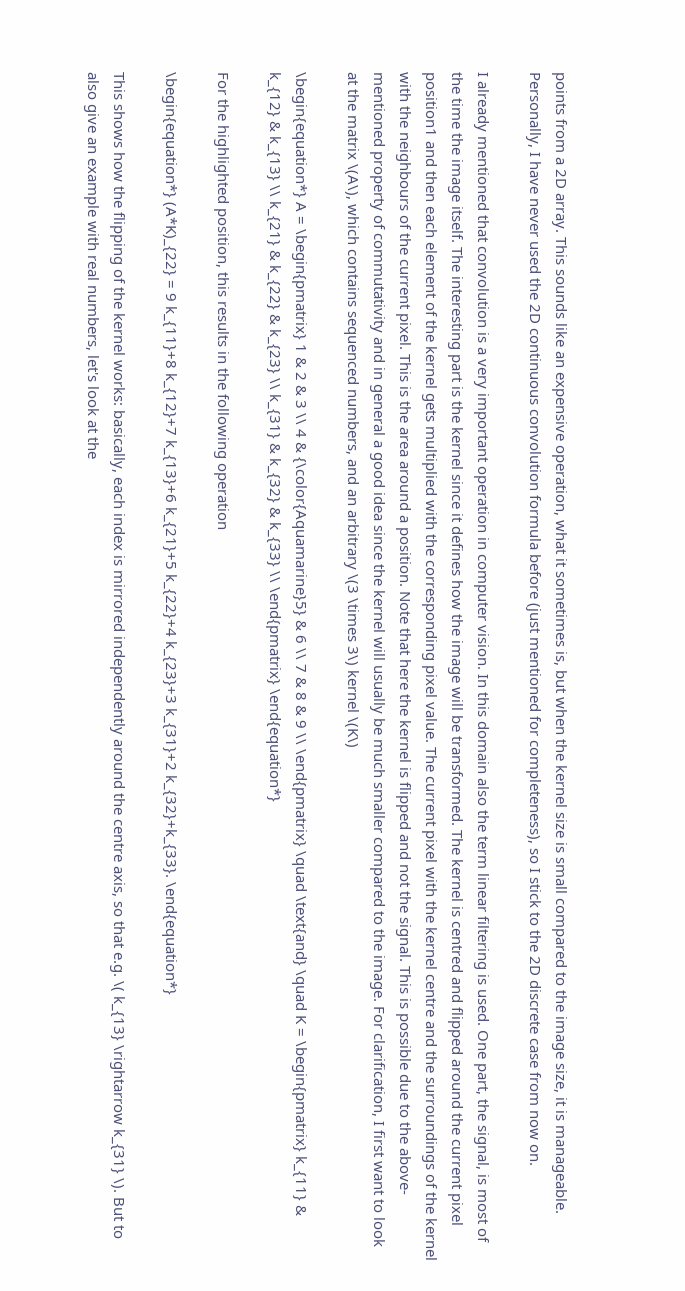points from a 2D array. This sounds like an expensive operation, what it sometimes is, but when the kernel size is small compared to the image size, it is manageable. Personally, I have never used the 2D continuous convolution formula before (just mentioned for completeness), so I stick to the 2D discrete case from now on.

I already mentioned that convolution is a very important operation in computer vision. In this domain also the term linear filtering is used. One part, the signal, is most of the time the image itself. The interesting part is the kernel since it defines how the image will be transformed. The kernel is centred and flipped around the current pixel position1 and then each element of the kernel gets multiplied with the corresponding pixel value. The current pixel with the kernel centre and the surroundings of the kernel with the neighbours of the current pixel. This is the area around a position. Note that here the kernel is flipped and not the signal. This is possible due to the above-mentioned property of commutativity and in general a good idea since the kernel will usually be much smaller compared to the image. For clarification, I first want to look at the matrix \(A\), which contains sequenced numbers, and an arbitrary \(3 \times 3\) kernel \(K\)

\begin{equation*} A = \begin{pmatrix} 1 & 2 & 3 \\ 4 & {\color{Aquamarine}5} & 6 \\ 7 & 8 & 9 \\ \end{pmatrix} \quad \text{and} \quad K = \begin{pmatrix} k_{11} & k_{12} & k_{13} \\ k_{21} & k_{22} & k_{23} \\ k_{31} & k_{32} & k_{33} \\ \end{pmatrix} \end{equation*}

For the highlighted position, this results in the following operation

\begin{equation*} (A*K)_{22} = 9 k_{11}+8 k_{12}+7 k_{13}+6 k_{21}+5 k_{22}+4 k_{23}+3 k_{31}+2 k_{32}+k_{33}. \end{equation*}

This shows how the flipping of the kernel works: basically, each index is mirrored independently around the centre axis, so that e.g. \( k_{13} \rightarrow k_{31} \). But to also give an example with real numbers, let's look at the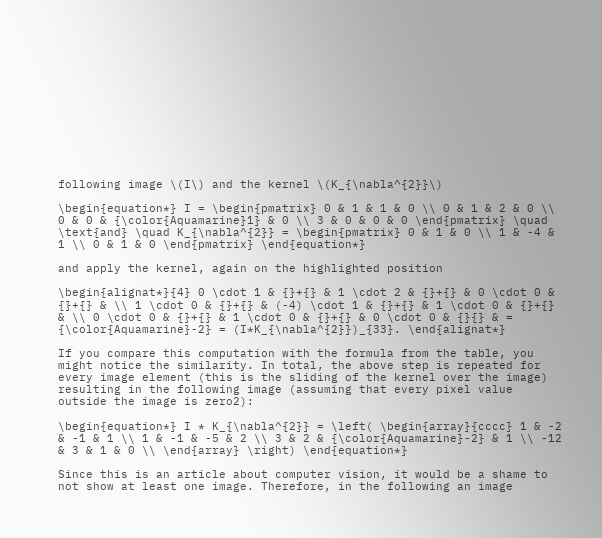following image \(I\) and the kernel \(K_{\nabla^{2}}\)

\begin{equation*} I = \begin{pmatrix} 0 & 1 & 1 & 0 \\ 0 & 1 & 2 & 0 \\ 0 & 0 & {\color{Aquamarine}1} & 0 \\ 3 & 0 & 0 & 0 \end{pmatrix} \quad \text{and} \quad K_{\nabla^{2}} = \begin{pmatrix} 0 & 1 & 0 \\ 1 & -4 & 1 \\ 0 & 1 & 0 \end{pmatrix} \end{equation*}

and apply the kernel, again on the highlighted position

\begin{alignat*}{4} 0 \cdot 1 & {}+{} & 1 \cdot 2 & {}+{} & 0 \cdot 0 & {}+{} & \\ 1 \cdot 0 & {}+{} & (-4) \cdot 1 & {}+{} & 1 \cdot 0 & {}+{} & \\ 0 \cdot 0 & {}+{} & 1 \cdot 0 & {}+{} & 0 \cdot 0 & {}{} & = {\color{Aquamarine}-2} = (I*K_{\nabla^{2}})_{33}. \end{alignat*}

If you compare this computation with the formula from the table, you might notice the similarity. In total, the above step is repeated for every image element (this is the sliding of the kernel over the image) resulting in the following image (assuming that every pixel value outside the image is zero2):

\begin{equation*} I * K_{\nabla^{2}} = \left( \begin{array}{cccc} 1 & -2 & -1 & 1 \\ 1 & -1 & -5 & 2 \\ 3 & 2 & {\color{Aquamarine}-2} & 1 \\ -12 & 3 & 1 & 0 \\ \end{array} \right) \end{equation*}

Since this is an article about computer vision, it would be a shame to not show at least one image. Therefore, in the following an image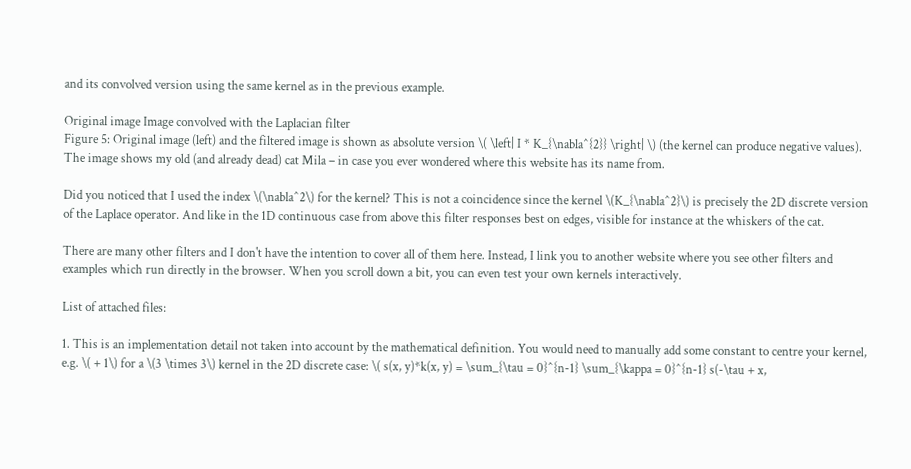and its convolved version using the same kernel as in the previous example.

Original image Image convolved with the Laplacian filter
Figure 5: Original image (left) and the filtered image is shown as absolute version \( \left| I * K_{\nabla^{2}} \right| \) (the kernel can produce negative values). The image shows my old (and already dead) cat Mila – in case you ever wondered where this website has its name from.

Did you noticed that I used the index \(\nabla^2\) for the kernel? This is not a coincidence since the kernel \(K_{\nabla^2}\) is precisely the 2D discrete version of the Laplace operator. And like in the 1D continuous case from above this filter responses best on edges, visible for instance at the whiskers of the cat.

There are many other filters and I don't have the intention to cover all of them here. Instead, I link you to another website where you see other filters and examples which run directly in the browser. When you scroll down a bit, you can even test your own kernels interactively.

List of attached files:

1. This is an implementation detail not taken into account by the mathematical definition. You would need to manually add some constant to centre your kernel, e.g. \( + 1\) for a \(3 \times 3\) kernel in the 2D discrete case: \( s(x, y)*k(x, y) = \sum_{\tau = 0}^{n-1} \sum_{\kappa = 0}^{n-1} s(-\tau + x,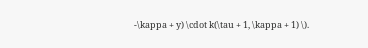-\kappa + y) \cdot k(\tau + 1, \kappa + 1) \).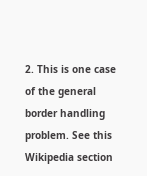2. This is one case of the general border handling problem. See this Wikipedia section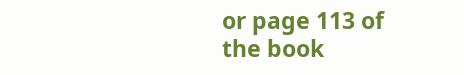or page 113 of the book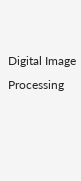Digital Image Processing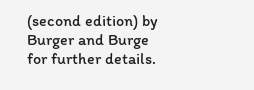(second edition) by Burger and Burge for further details.